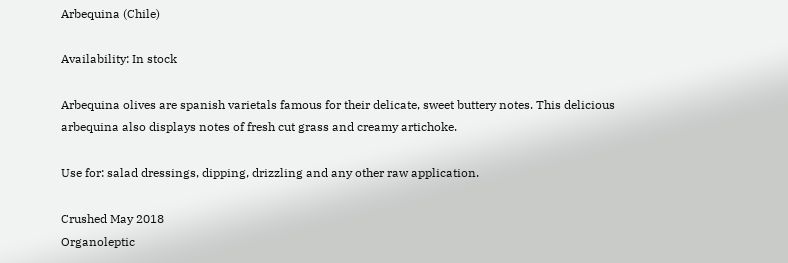Arbequina (Chile)

Availability: In stock

Arbequina olives are spanish varietals famous for their delicate, sweet buttery notes. This delicious arbequina also displays notes of fresh cut grass and creamy artichoke.

Use for: salad dressings, dipping, drizzling and any other raw application.

Crushed May 2018
Organoleptic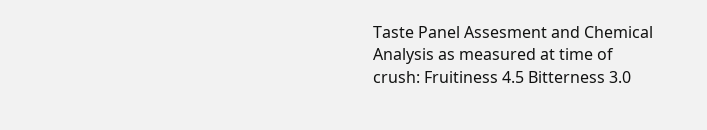Taste Panel Assesment and Chemical Analysis as measured at time of crush: Fruitiness 4.5 Bitterness 3.0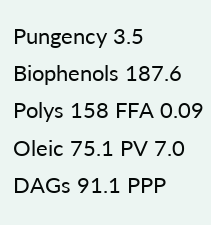Pungency 3.5 Biophenols 187.6 Polys 158 FFA 0.09 Oleic 75.1 PV 7.0 DAGs 91.1 PPP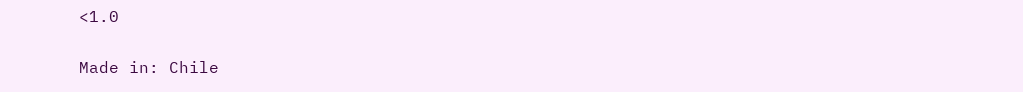<1.0

Made in: Chile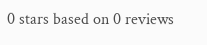0 stars based on 0 reviews